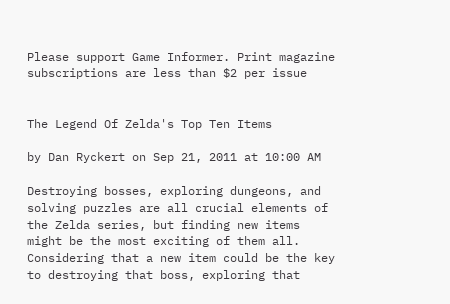Please support Game Informer. Print magazine subscriptions are less than $2 per issue


The Legend Of Zelda's Top Ten Items

by Dan Ryckert on Sep 21, 2011 at 10:00 AM

Destroying bosses, exploring dungeons, and solving puzzles are all crucial elements of the Zelda series, but finding new items might be the most exciting of them all. Considering that a new item could be the key to destroying that boss, exploring that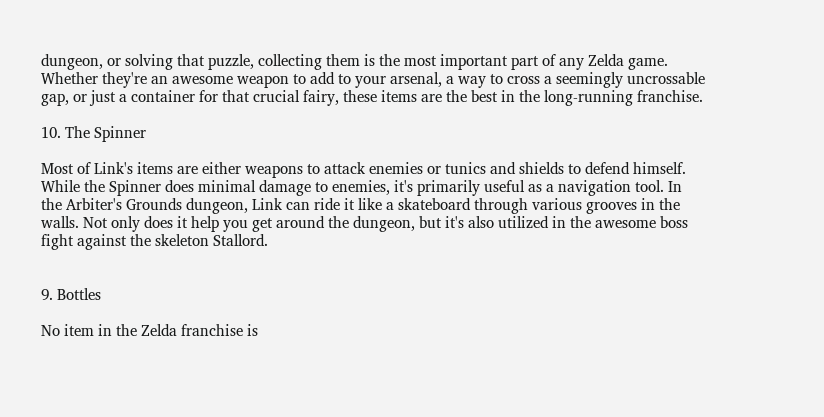dungeon, or solving that puzzle, collecting them is the most important part of any Zelda game. Whether they're an awesome weapon to add to your arsenal, a way to cross a seemingly uncrossable gap, or just a container for that crucial fairy, these items are the best in the long-running franchise.

10. The Spinner

Most of Link's items are either weapons to attack enemies or tunics and shields to defend himself. While the Spinner does minimal damage to enemies, it's primarily useful as a navigation tool. In the Arbiter's Grounds dungeon, Link can ride it like a skateboard through various grooves in the walls. Not only does it help you get around the dungeon, but it's also utilized in the awesome boss fight against the skeleton Stallord.


9. Bottles

No item in the Zelda franchise is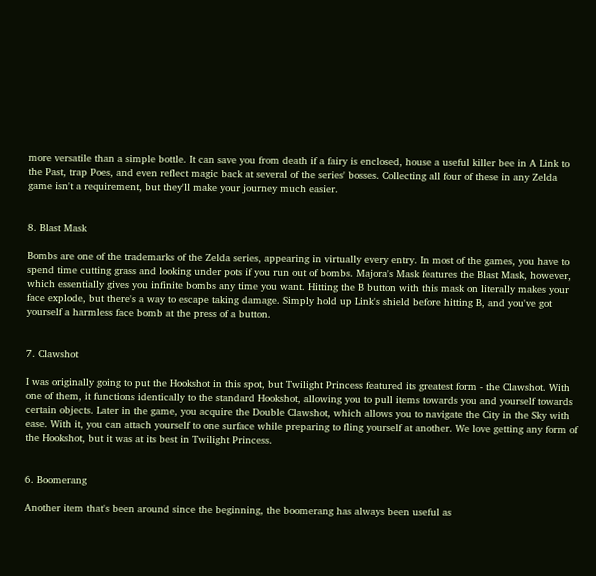more versatile than a simple bottle. It can save you from death if a fairy is enclosed, house a useful killer bee in A Link to the Past, trap Poes, and even reflect magic back at several of the series' bosses. Collecting all four of these in any Zelda game isn't a requirement, but they'll make your journey much easier.


8. Blast Mask

Bombs are one of the trademarks of the Zelda series, appearing in virtually every entry. In most of the games, you have to spend time cutting grass and looking under pots if you run out of bombs. Majora's Mask features the Blast Mask, however, which essentially gives you infinite bombs any time you want. Hitting the B button with this mask on literally makes your face explode, but there's a way to escape taking damage. Simply hold up Link's shield before hitting B, and you've got yourself a harmless face bomb at the press of a button.


7. Clawshot

I was originally going to put the Hookshot in this spot, but Twilight Princess featured its greatest form - the Clawshot. With one of them, it functions identically to the standard Hookshot, allowing you to pull items towards you and yourself towards certain objects. Later in the game, you acquire the Double Clawshot, which allows you to navigate the City in the Sky with ease. With it, you can attach yourself to one surface while preparing to fling yourself at another. We love getting any form of the Hookshot, but it was at its best in Twilight Princess.


6. Boomerang

Another item that's been around since the beginning, the boomerang has always been useful as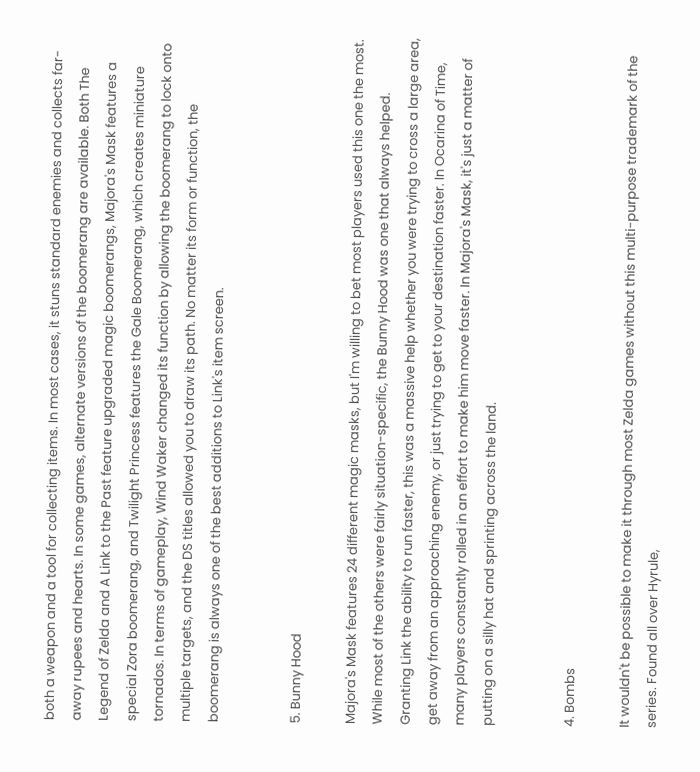both a weapon and a tool for collecting items. In most cases, it stuns standard enemies and collects far-away rupees and hearts. In some games, alternate versions of the boomerang are available. Both The Legend of Zelda and A Link to the Past feature upgraded magic boomerangs, Majora's Mask features a special Zora boomerang, and Twilight Princess features the Gale Boomerang, which creates miniature tornados. In terms of gameplay, Wind Waker changed its function by allowing the boomerang to lock onto multiple targets, and the DS titles allowed you to draw its path. No matter its form or function, the boomerang is always one of the best additions to Link's item screen.


5. Bunny Hood

Majora's Mask features 24 different magic masks, but I'm willing to bet most players used this one the most. While most of the others were fairly situation-specific, the Bunny Hood was one that always helped. Granting Link the ability to run faster, this was a massive help whether you were trying to cross a large area, get away from an approaching enemy, or just trying to get to your destination faster. In Ocarina of Time, many players constantly rolled in an effort to make him move faster. In Majora's Mask, it's just a matter of putting on a silly hat and sprinting across the land.


4. Bombs

It wouldn't be possible to make it through most Zelda games without this multi-purpose trademark of the series. Found all over Hyrule,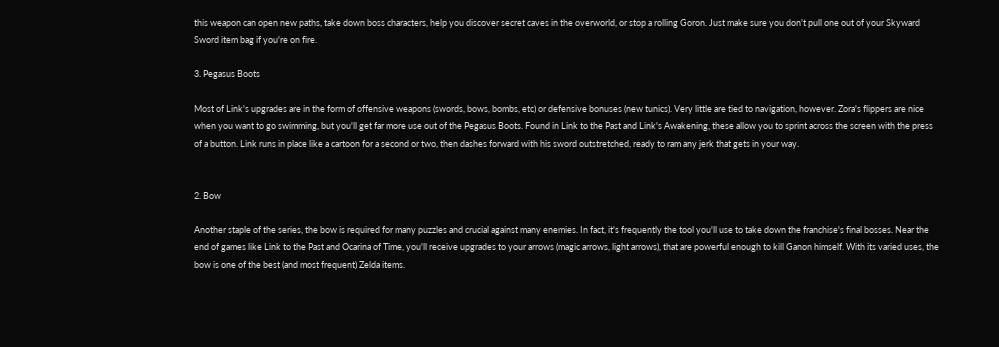this weapon can open new paths, take down boss characters, help you discover secret caves in the overworld, or stop a rolling Goron. Just make sure you don't pull one out of your Skyward Sword item bag if you're on fire.

3. Pegasus Boots

Most of Link's upgrades are in the form of offensive weapons (swords, bows, bombs, etc) or defensive bonuses (new tunics). Very little are tied to navigation, however. Zora's flippers are nice when you want to go swimming, but you'll get far more use out of the Pegasus Boots. Found in Link to the Past and Link's Awakening, these allow you to sprint across the screen with the press of a button. Link runs in place like a cartoon for a second or two, then dashes forward with his sword outstretched, ready to ram any jerk that gets in your way.


2. Bow

Another staple of the series, the bow is required for many puzzles and crucial against many enemies. In fact, it's frequently the tool you'll use to take down the franchise's final bosses. Near the end of games like Link to the Past and Ocarina of Time, you'll receive upgrades to your arrows (magic arrows, light arrows), that are powerful enough to kill Ganon himself. With its varied uses, the bow is one of the best (and most frequent) Zelda items.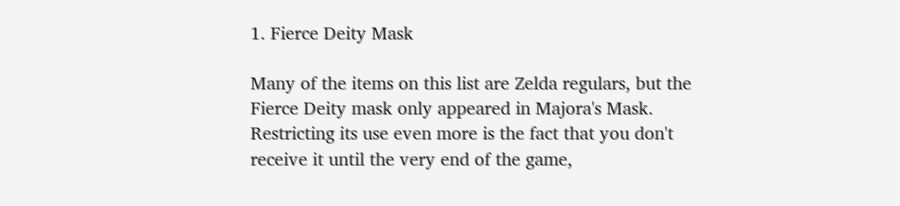1. Fierce Deity Mask

Many of the items on this list are Zelda regulars, but the Fierce Deity mask only appeared in Majora's Mask. Restricting its use even more is the fact that you don't receive it until the very end of the game,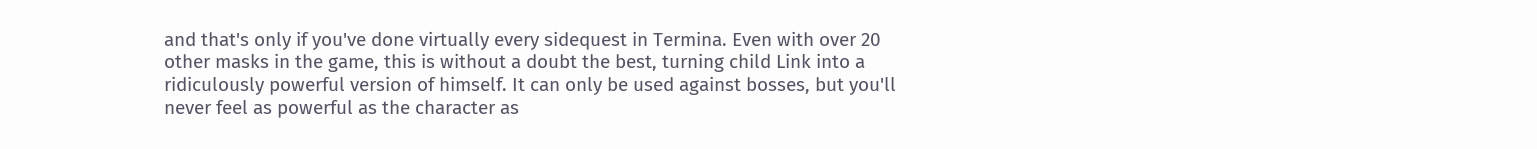and that's only if you've done virtually every sidequest in Termina. Even with over 20 other masks in the game, this is without a doubt the best, turning child Link into a ridiculously powerful version of himself. It can only be used against bosses, but you'll never feel as powerful as the character as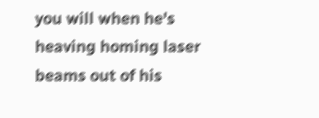you will when he's heaving homing laser beams out of his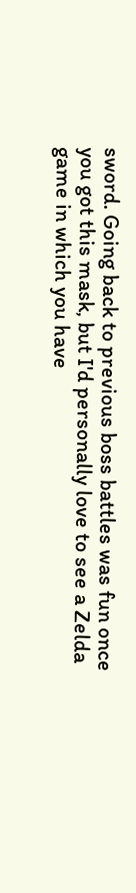sword. Going back to previous boss battles was fun once you got this mask, but I'd personally love to see a Zelda game in which you have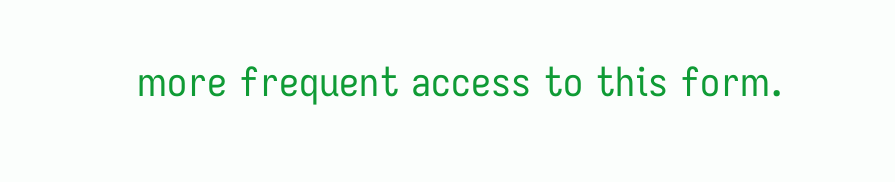more frequent access to this form.